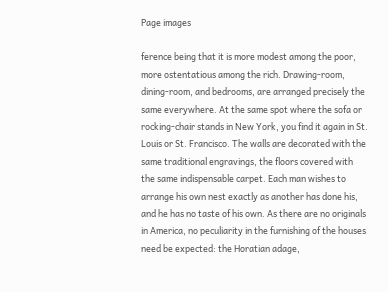Page images

ference being that it is more modest among the poor, more ostentatious among the rich. Drawing-room, dining-room, and bedrooms, are arranged precisely the same everywhere. At the same spot where the sofa or rocking-chair stands in New York, you find it again in St. Louis or St. Francisco. The walls are decorated with the same traditional engravings, the floors covered with the same indispensable carpet. Each man wishes to arrange his own nest exactly as another has done his, and he has no taste of his own. As there are no originals in America, no peculiarity in the furnishing of the houses need be expected: the Horatian adage,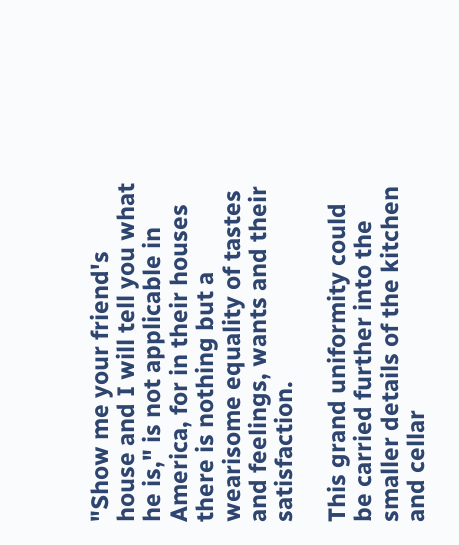"Show me your friend's house and I will tell you what he is," is not applicable in America, for in their houses there is nothing but a wearisome equality of tastes and feelings, wants and their satisfaction.

This grand uniformity could be carried further into the smaller details of the kitchen and cellar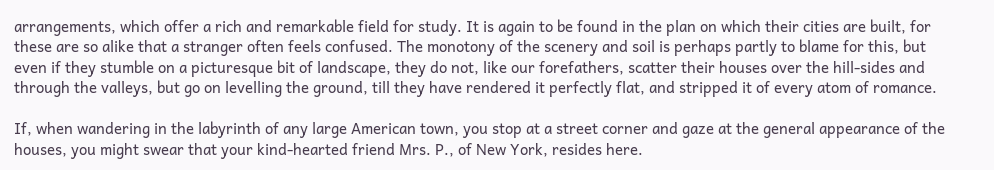arrangements, which offer a rich and remarkable field for study. It is again to be found in the plan on which their cities are built, for these are so alike that a stranger often feels confused. The monotony of the scenery and soil is perhaps partly to blame for this, but even if they stumble on a picturesque bit of landscape, they do not, like our forefathers, scatter their houses over the hill-sides and through the valleys, but go on levelling the ground, till they have rendered it perfectly flat, and stripped it of every atom of romance.

If, when wandering in the labyrinth of any large American town, you stop at a street corner and gaze at the general appearance of the houses, you might swear that your kind-hearted friend Mrs. P., of New York, resides here.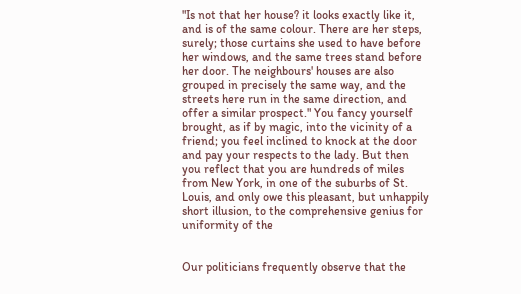"Is not that her house? it looks exactly like it, and is of the same colour. There are her steps, surely; those curtains she used to have before her windows, and the same trees stand before her door. The neighbours' houses are also grouped in precisely the same way, and the streets here run in the same direction, and offer a similar prospect." You fancy yourself brought, as if by magic, into the vicinity of a friend; you feel inclined to knock at the door and pay your respects to the lady. But then you reflect that you are hundreds of miles from New York, in one of the suburbs of St. Louis, and only owe this pleasant, but unhappily short illusion, to the comprehensive genius for uniformity of the


Our politicians frequently observe that the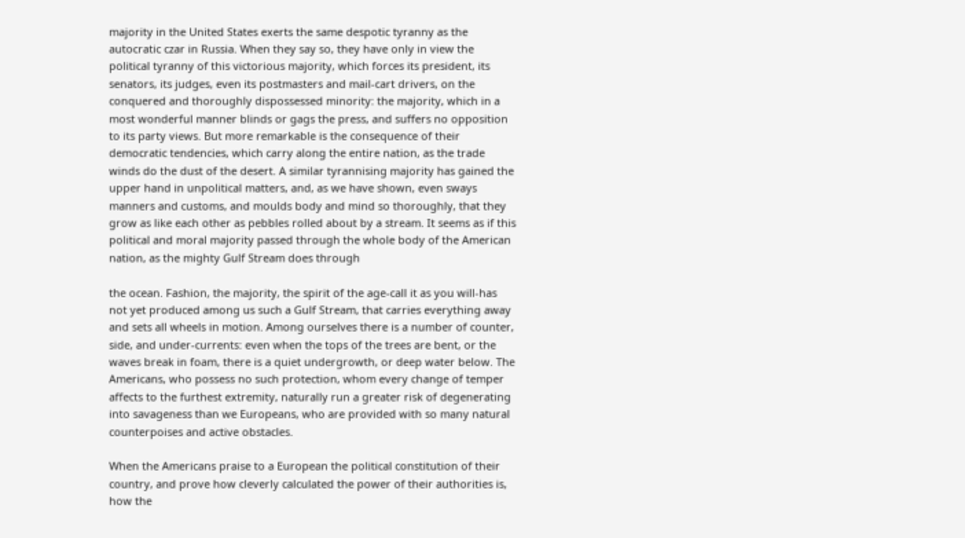majority in the United States exerts the same despotic tyranny as the autocratic czar in Russia. When they say so, they have only in view the political tyranny of this victorious majority, which forces its president, its senators, its judges, even its postmasters and mail-cart drivers, on the conquered and thoroughly dispossessed minority: the majority, which in a most wonderful manner blinds or gags the press, and suffers no opposition to its party views. But more remarkable is the consequence of their democratic tendencies, which carry along the entire nation, as the trade winds do the dust of the desert. A similar tyrannising majority has gained the upper hand in unpolitical matters, and, as we have shown, even sways manners and customs, and moulds body and mind so thoroughly, that they grow as like each other as pebbles rolled about by a stream. It seems as if this political and moral majority passed through the whole body of the American nation, as the mighty Gulf Stream does through

the ocean. Fashion, the majority, the spirit of the age-call it as you will-has not yet produced among us such a Gulf Stream, that carries everything away and sets all wheels in motion. Among ourselves there is a number of counter, side, and under-currents: even when the tops of the trees are bent, or the waves break in foam, there is a quiet undergrowth, or deep water below. The Americans, who possess no such protection, whom every change of temper affects to the furthest extremity, naturally run a greater risk of degenerating into savageness than we Europeans, who are provided with so many natural counterpoises and active obstacles.

When the Americans praise to a European the political constitution of their country, and prove how cleverly calculated the power of their authorities is, how the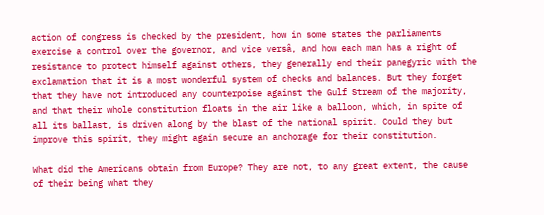action of congress is checked by the president, how in some states the parliaments exercise a control over the governor, and vice versâ, and how each man has a right of resistance to protect himself against others, they generally end their panegyric with the exclamation that it is a most wonderful system of checks and balances. But they forget that they have not introduced any counterpoise against the Gulf Stream of the majority, and that their whole constitution floats in the air like a balloon, which, in spite of all its ballast, is driven along by the blast of the national spirit. Could they but improve this spirit, they might again secure an anchorage for their constitution.

What did the Americans obtain from Europe? They are not, to any great extent, the cause of their being what they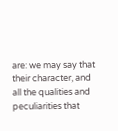are: we may say that their character, and all the qualities and peculiarities that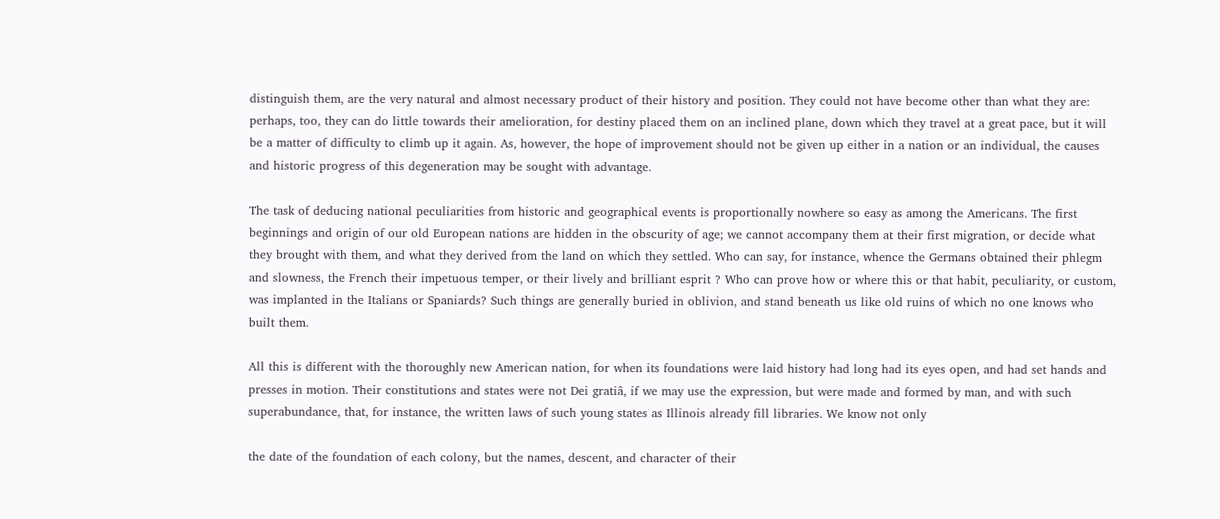distinguish them, are the very natural and almost necessary product of their history and position. They could not have become other than what they are: perhaps, too, they can do little towards their amelioration, for destiny placed them on an inclined plane, down which they travel at a great pace, but it will be a matter of difficulty to climb up it again. As, however, the hope of improvement should not be given up either in a nation or an individual, the causes and historic progress of this degeneration may be sought with advantage.

The task of deducing national peculiarities from historic and geographical events is proportionally nowhere so easy as among the Americans. The first beginnings and origin of our old European nations are hidden in the obscurity of age; we cannot accompany them at their first migration, or decide what they brought with them, and what they derived from the land on which they settled. Who can say, for instance, whence the Germans obtained their phlegm and slowness, the French their impetuous temper, or their lively and brilliant esprit ? Who can prove how or where this or that habit, peculiarity, or custom, was implanted in the Italians or Spaniards? Such things are generally buried in oblivion, and stand beneath us like old ruins of which no one knows who built them.

All this is different with the thoroughly new American nation, for when its foundations were laid history had long had its eyes open, and had set hands and presses in motion. Their constitutions and states were not Dei gratiâ, if we may use the expression, but were made and formed by man, and with such superabundance, that, for instance, the written laws of such young states as Illinois already fill libraries. We know not only

the date of the foundation of each colony, but the names, descent, and character of their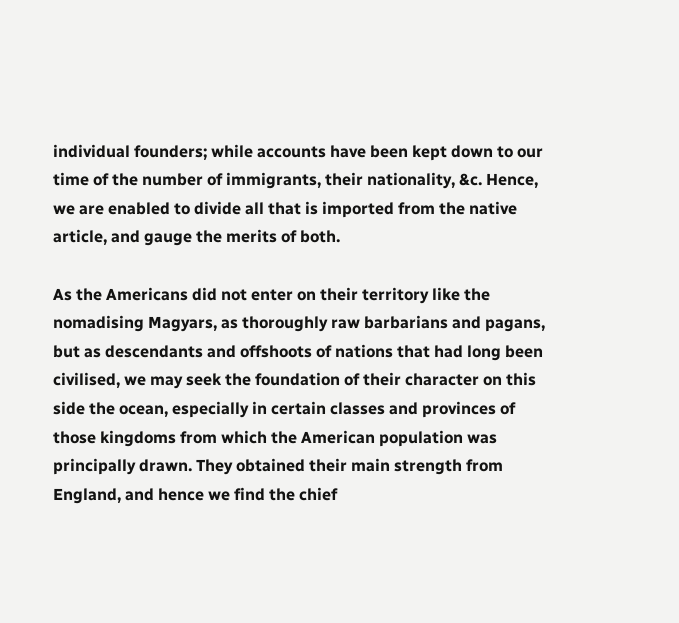individual founders; while accounts have been kept down to our time of the number of immigrants, their nationality, &c. Hence, we are enabled to divide all that is imported from the native article, and gauge the merits of both.

As the Americans did not enter on their territory like the nomadising Magyars, as thoroughly raw barbarians and pagans, but as descendants and offshoots of nations that had long been civilised, we may seek the foundation of their character on this side the ocean, especially in certain classes and provinces of those kingdoms from which the American population was principally drawn. They obtained their main strength from England, and hence we find the chief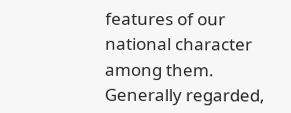features of our national character among them. Generally regarded,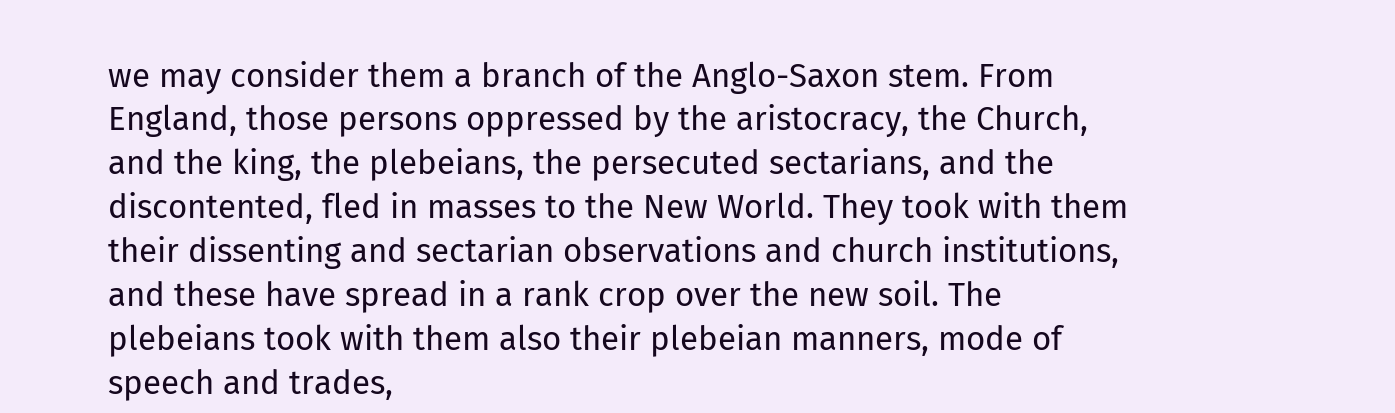we may consider them a branch of the Anglo-Saxon stem. From England, those persons oppressed by the aristocracy, the Church, and the king, the plebeians, the persecuted sectarians, and the discontented, fled in masses to the New World. They took with them their dissenting and sectarian observations and church institutions, and these have spread in a rank crop over the new soil. The plebeians took with them also their plebeian manners, mode of speech and trades,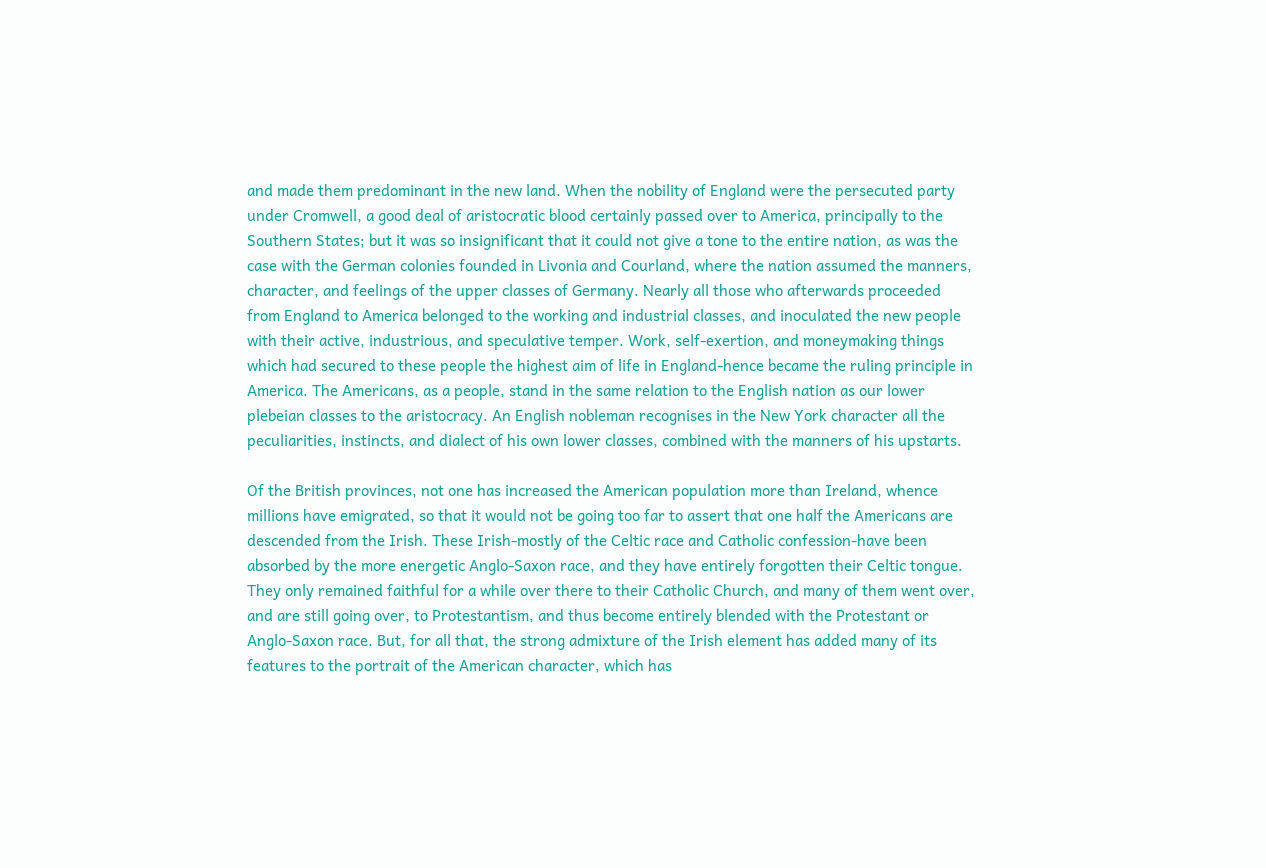and made them predominant in the new land. When the nobility of England were the persecuted party under Cromwell, a good deal of aristocratic blood certainly passed over to America, principally to the Southern States; but it was so insignificant that it could not give a tone to the entire nation, as was the case with the German colonies founded in Livonia and Courland, where the nation assumed the manners, character, and feelings of the upper classes of Germany. Nearly all those who afterwards proceeded from England to America belonged to the working and industrial classes, and inoculated the new people with their active, industrious, and speculative temper. Work, self-exertion, and moneymaking things which had secured to these people the highest aim of life in England-hence became the ruling principle in America. The Americans, as a people, stand in the same relation to the English nation as our lower plebeian classes to the aristocracy. An English nobleman recognises in the New York character all the peculiarities, instincts, and dialect of his own lower classes, combined with the manners of his upstarts.

Of the British provinces, not one has increased the American population more than Ireland, whence millions have emigrated, so that it would not be going too far to assert that one half the Americans are descended from the Irish. These Irish-mostly of the Celtic race and Catholic confession-have been absorbed by the more energetic Anglo-Saxon race, and they have entirely forgotten their Celtic tongue. They only remained faithful for a while over there to their Catholic Church, and many of them went over, and are still going over, to Protestantism, and thus become entirely blended with the Protestant or Anglo-Saxon race. But, for all that, the strong admixture of the Irish element has added many of its features to the portrait of the American character, which has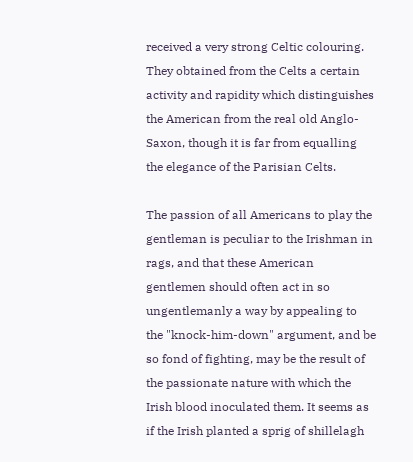received a very strong Celtic colouring. They obtained from the Celts a certain activity and rapidity which distinguishes the American from the real old Anglo-Saxon, though it is far from equalling the elegance of the Parisian Celts.

The passion of all Americans to play the gentleman is peculiar to the Irishman in rags, and that these American gentlemen should often act in so ungentlemanly a way by appealing to the "knock-him-down" argument, and be so fond of fighting, may be the result of the passionate nature with which the Irish blood inoculated them. It seems as if the Irish planted a sprig of shillelagh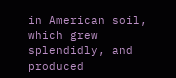in American soil, which grew splendidly, and produced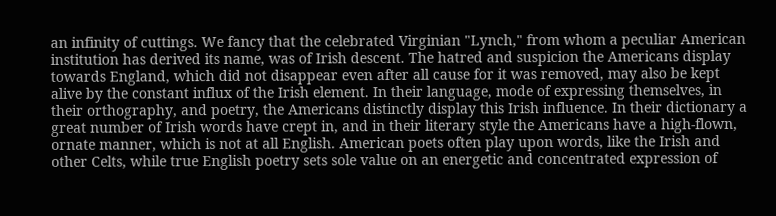an infinity of cuttings. We fancy that the celebrated Virginian "Lynch," from whom a peculiar American institution has derived its name, was of Irish descent. The hatred and suspicion the Americans display towards England, which did not disappear even after all cause for it was removed, may also be kept alive by the constant influx of the Irish element. In their language, mode of expressing themselves, in their orthography, and poetry, the Americans distinctly display this Irish influence. In their dictionary a great number of Irish words have crept in, and in their literary style the Americans have a high-flown, ornate manner, which is not at all English. American poets often play upon words, like the Irish and other Celts, while true English poetry sets sole value on an energetic and concentrated expression of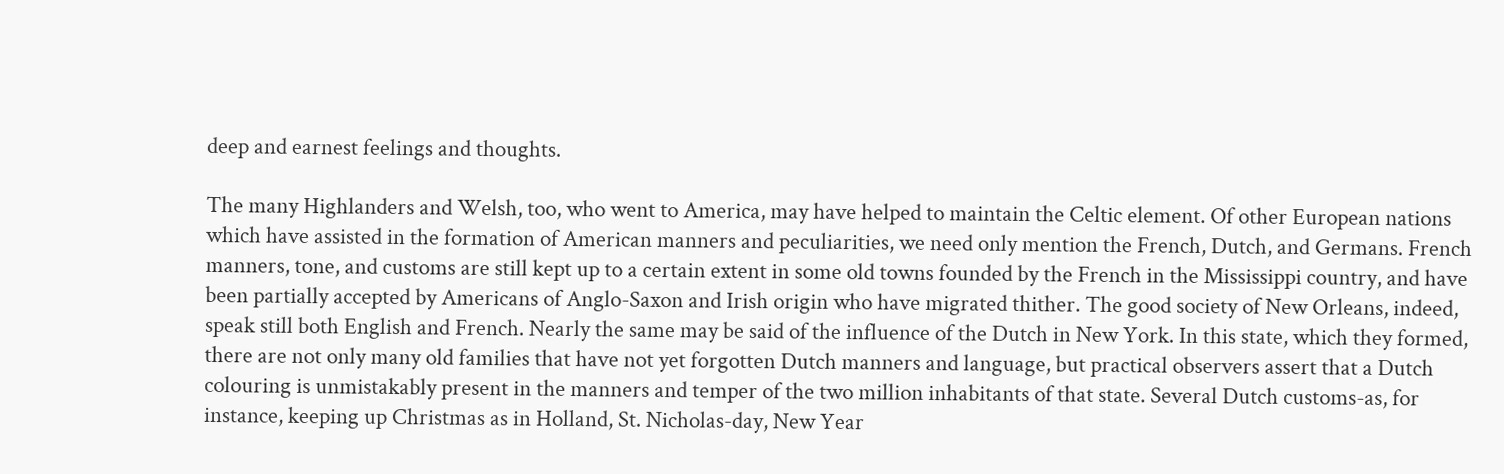deep and earnest feelings and thoughts.

The many Highlanders and Welsh, too, who went to America, may have helped to maintain the Celtic element. Of other European nations which have assisted in the formation of American manners and peculiarities, we need only mention the French, Dutch, and Germans. French manners, tone, and customs are still kept up to a certain extent in some old towns founded by the French in the Mississippi country, and have been partially accepted by Americans of Anglo-Saxon and Irish origin who have migrated thither. The good society of New Orleans, indeed, speak still both English and French. Nearly the same may be said of the influence of the Dutch in New York. In this state, which they formed, there are not only many old families that have not yet forgotten Dutch manners and language, but practical observers assert that a Dutch colouring is unmistakably present in the manners and temper of the two million inhabitants of that state. Several Dutch customs-as, for instance, keeping up Christmas as in Holland, St. Nicholas-day, New Year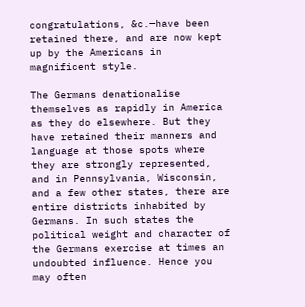congratulations, &c.—have been retained there, and are now kept up by the Americans in magnificent style.

The Germans denationalise themselves as rapidly in America as they do elsewhere. But they have retained their manners and language at those spots where they are strongly represented, and in Pennsylvania, Wisconsin, and a few other states, there are entire districts inhabited by Germans. In such states the political weight and character of the Germans exercise at times an undoubted influence. Hence you may often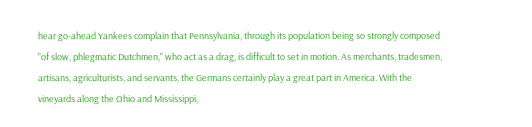hear go-ahead Yankees complain that Pennsylvania, through its population being so strongly composed "of slow, phlegmatic Dutchmen," who act as a drag, is difficult to set in motion. As merchants, tradesmen, artisans, agriculturists, and servants, the Germans certainly play a great part in America. With the vineyards along the Ohio and Mississippi,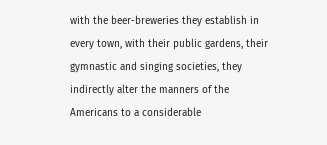with the beer-breweries they establish in every town, with their public gardens, their gymnastic and singing societies, they indirectly alter the manners of the Americans to a considerable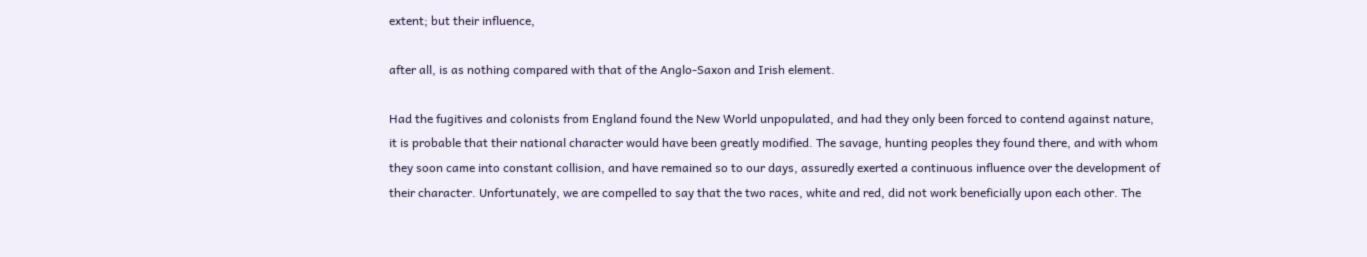extent; but their influence,

after all, is as nothing compared with that of the Anglo-Saxon and Irish element.

Had the fugitives and colonists from England found the New World unpopulated, and had they only been forced to contend against nature, it is probable that their national character would have been greatly modified. The savage, hunting peoples they found there, and with whom they soon came into constant collision, and have remained so to our days, assuredly exerted a continuous influence over the development of their character. Unfortunately, we are compelled to say that the two races, white and red, did not work beneficially upon each other. The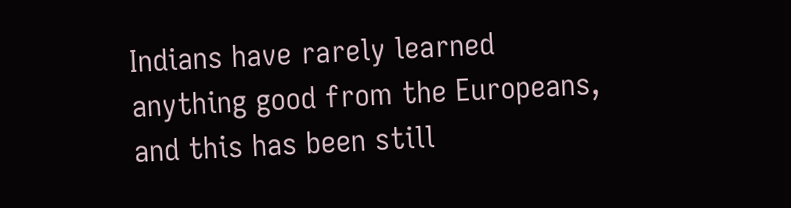Indians have rarely learned anything good from the Europeans, and this has been still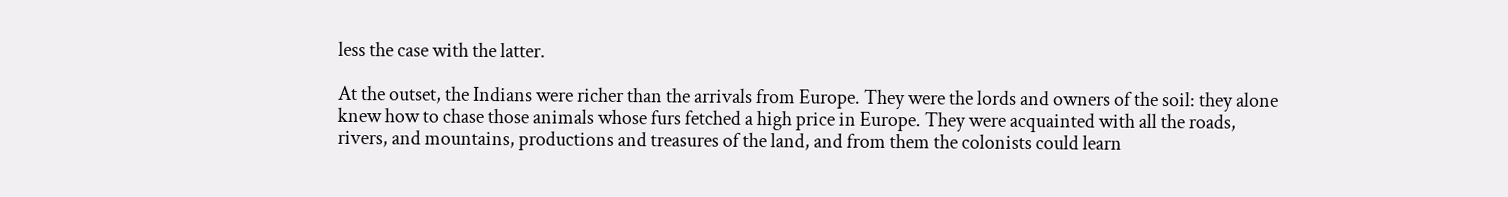less the case with the latter.

At the outset, the Indians were richer than the arrivals from Europe. They were the lords and owners of the soil: they alone knew how to chase those animals whose furs fetched a high price in Europe. They were acquainted with all the roads, rivers, and mountains, productions and treasures of the land, and from them the colonists could learn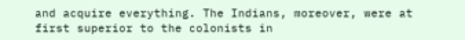and acquire everything. The Indians, moreover, were at first superior to the colonists in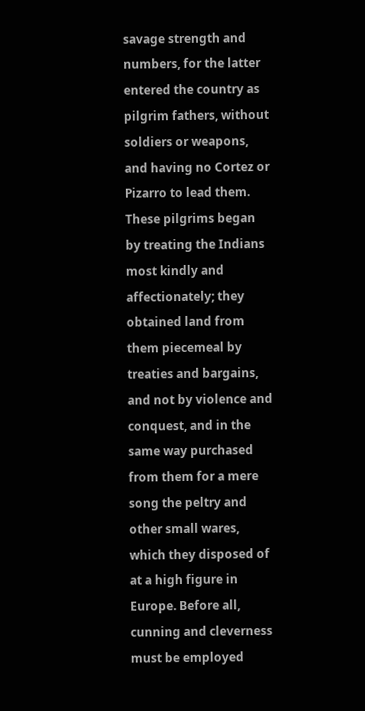savage strength and numbers, for the latter entered the country as pilgrim fathers, without soldiers or weapons, and having no Cortez or Pizarro to lead them. These pilgrims began by treating the Indians most kindly and affectionately; they obtained land from them piecemeal by treaties and bargains, and not by violence and conquest, and in the same way purchased from them for a mere song the peltry and other small wares, which they disposed of at a high figure in Europe. Before all, cunning and cleverness must be employed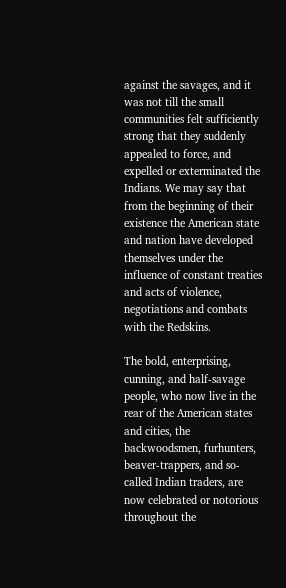against the savages, and it was not till the small communities felt sufficiently strong that they suddenly appealed to force, and expelled or exterminated the Indians. We may say that from the beginning of their existence the American state and nation have developed themselves under the influence of constant treaties and acts of violence, negotiations and combats with the Redskins.

The bold, enterprising, cunning, and half-savage people, who now live in the rear of the American states and cities, the backwoodsmen, furhunters, beaver-trappers, and so-called Indian traders, are now celebrated or notorious throughout the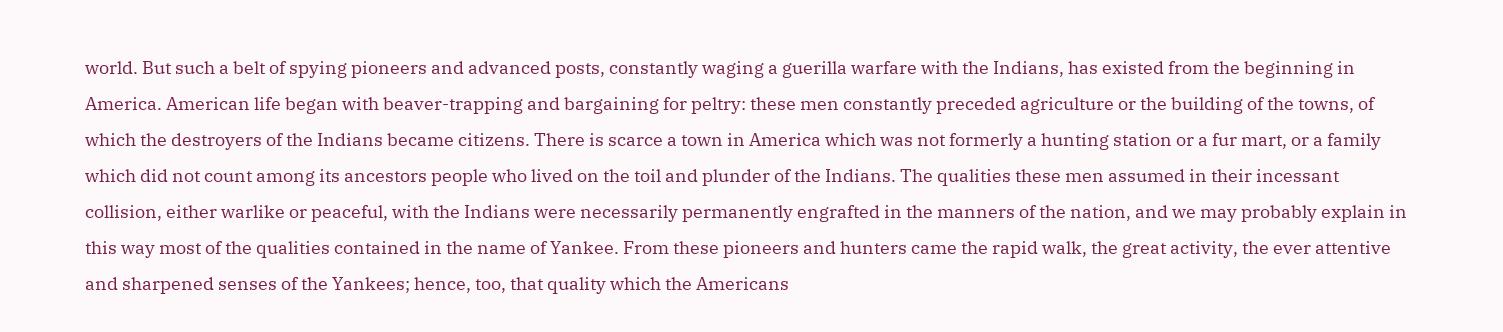world. But such a belt of spying pioneers and advanced posts, constantly waging a guerilla warfare with the Indians, has existed from the beginning in America. American life began with beaver-trapping and bargaining for peltry: these men constantly preceded agriculture or the building of the towns, of which the destroyers of the Indians became citizens. There is scarce a town in America which was not formerly a hunting station or a fur mart, or a family which did not count among its ancestors people who lived on the toil and plunder of the Indians. The qualities these men assumed in their incessant collision, either warlike or peaceful, with the Indians were necessarily permanently engrafted in the manners of the nation, and we may probably explain in this way most of the qualities contained in the name of Yankee. From these pioneers and hunters came the rapid walk, the great activity, the ever attentive and sharpened senses of the Yankees; hence, too, that quality which the Americans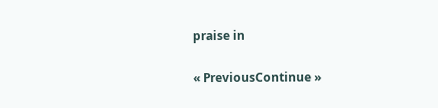praise in

« PreviousContinue »